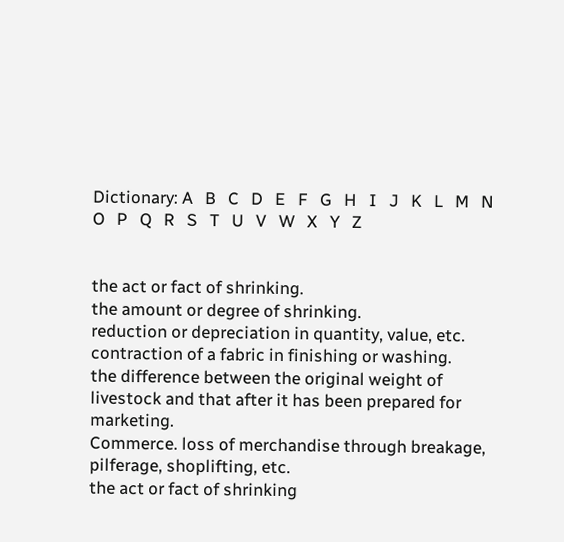Dictionary: A   B   C   D   E   F   G   H   I   J   K   L   M   N   O   P   Q   R   S   T   U   V   W   X   Y   Z


the act or fact of shrinking.
the amount or degree of shrinking.
reduction or depreciation in quantity, value, etc.
contraction of a fabric in finishing or washing.
the difference between the original weight of livestock and that after it has been prepared for marketing.
Commerce. loss of merchandise through breakage, pilferage, shoplifting, etc.
the act or fact of shrinking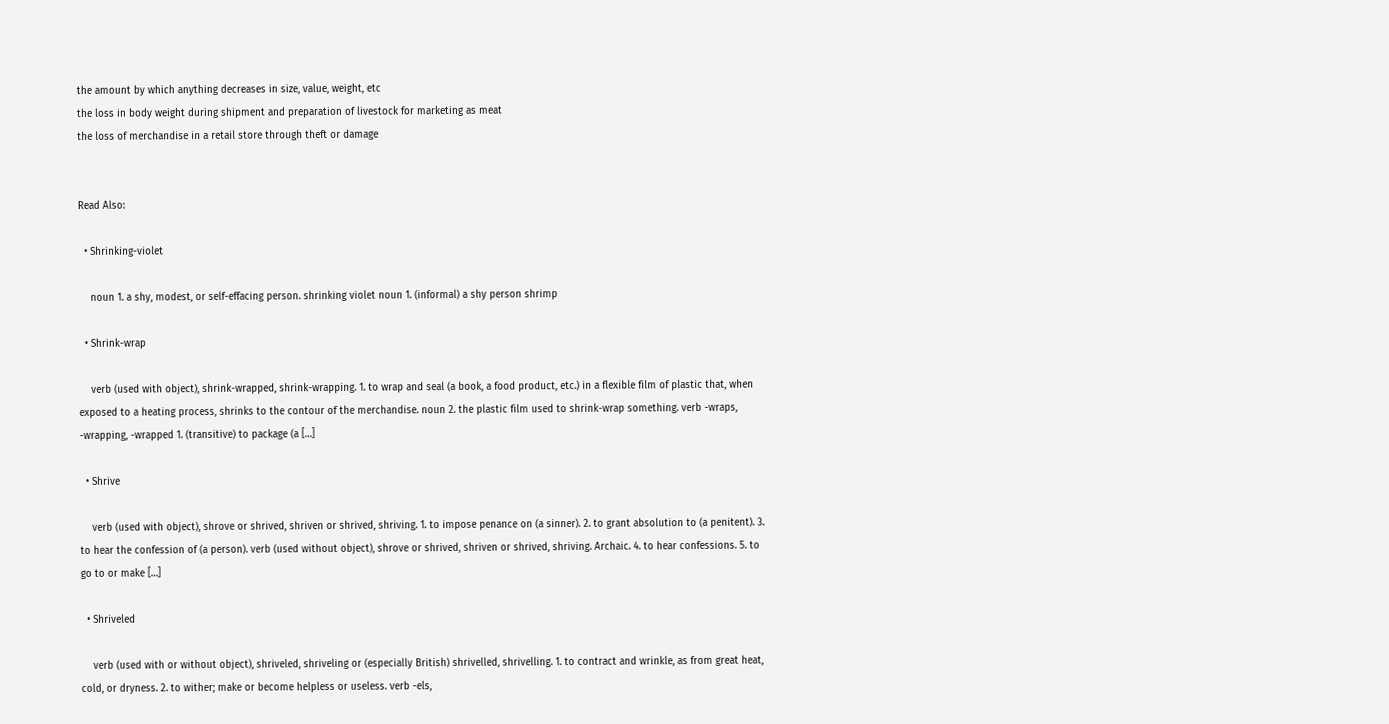the amount by which anything decreases in size, value, weight, etc
the loss in body weight during shipment and preparation of livestock for marketing as meat
the loss of merchandise in a retail store through theft or damage


Read Also:

  • Shrinking-violet

    noun 1. a shy, modest, or self-effacing person. shrinking violet noun 1. (informal) a shy person shrimp

  • Shrink-wrap

    verb (used with object), shrink-wrapped, shrink-wrapping. 1. to wrap and seal (a book, a food product, etc.) in a flexible film of plastic that, when exposed to a heating process, shrinks to the contour of the merchandise. noun 2. the plastic film used to shrink-wrap something. verb -wraps, -wrapping, -wrapped 1. (transitive) to package (a […]

  • Shrive

    verb (used with object), shrove or shrived, shriven or shrived, shriving. 1. to impose penance on (a sinner). 2. to grant absolution to (a penitent). 3. to hear the confession of (a person). verb (used without object), shrove or shrived, shriven or shrived, shriving. Archaic. 4. to hear confessions. 5. to go to or make […]

  • Shriveled

    verb (used with or without object), shriveled, shriveling or (especially British) shrivelled, shrivelling. 1. to contract and wrinkle, as from great heat, cold, or dryness. 2. to wither; make or become helpless or useless. verb -els,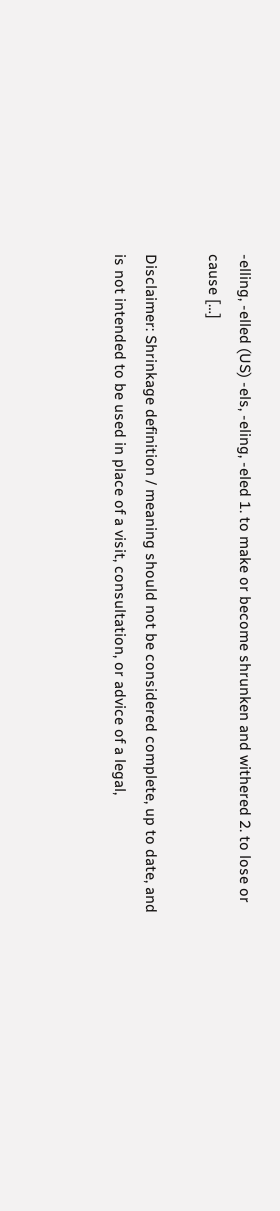-elling, -elled (US) -els, -eling, -eled 1. to make or become shrunken and withered 2. to lose or cause […]

Disclaimer: Shrinkage definition / meaning should not be considered complete, up to date, and is not intended to be used in place of a visit, consultation, or advice of a legal,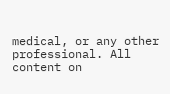medical, or any other professional. All content on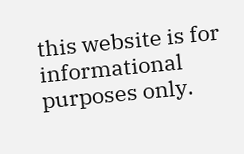this website is for informational purposes only.